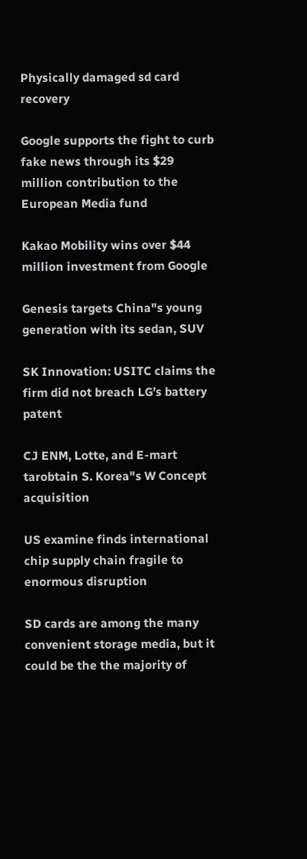Physically damaged sd card recovery

Google supports the fight to curb fake news through its $29 million contribution to the European Media fund

Kakao Mobility wins over $44 million investment from Google

Genesis targets China"s young generation with its sedan, SUV

SK Innovation: USITC claims the firm did not breach LG’s battery patent

CJ ENM, Lotte, and E-mart tarobtain S. Korea"s W Concept acquisition

US examine finds international chip supply chain fragile to enormous disruption

SD cards are among the many convenient storage media, but it could be the the majority of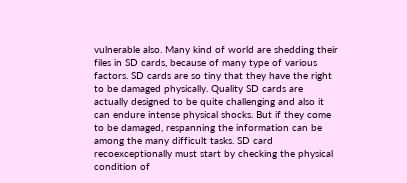vulnerable also. Many kind of world are shedding their files in SD cards, because of many type of various factors. SD cards are so tiny that they have the right to be damaged physically. Quality SD cards are actually designed to be quite challenging and also it can endure intense physical shocks. But if they come to be damaged, respanning the information can be among the many difficult tasks. SD card recoexceptionally must start by checking the physical condition of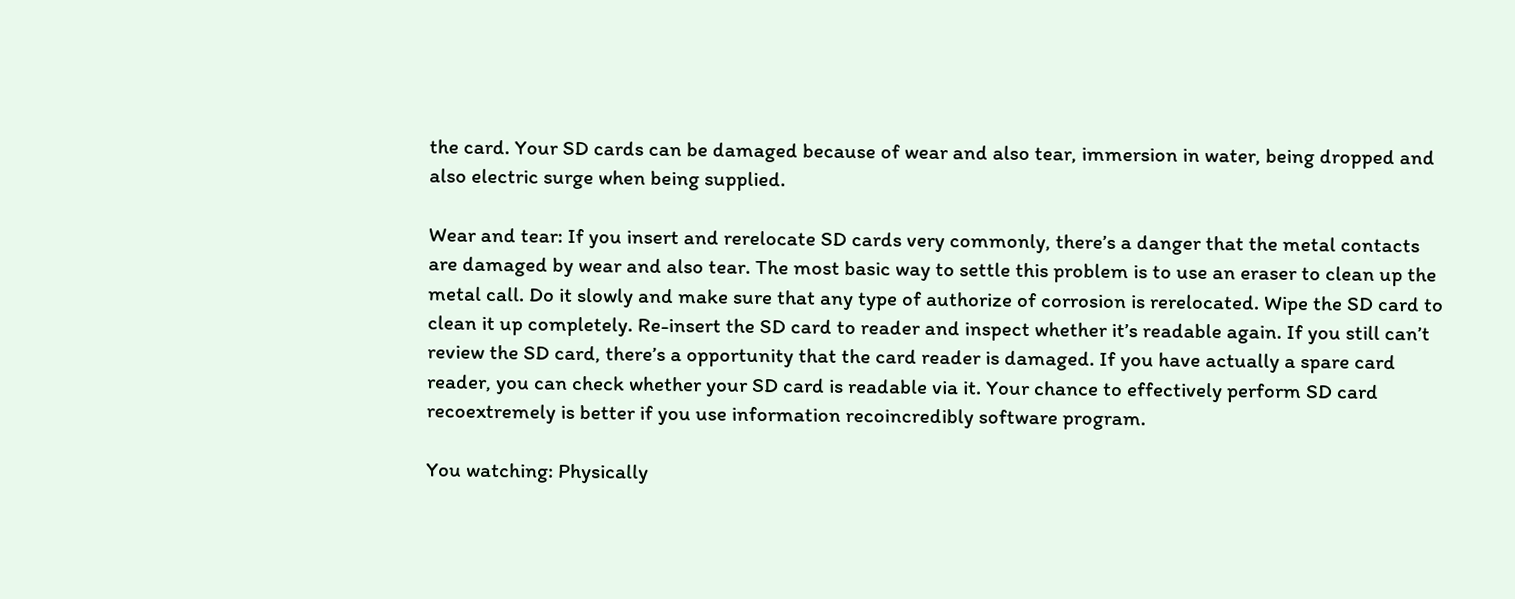the card. Your SD cards can be damaged because of wear and also tear, immersion in water, being dropped and also electric surge when being supplied.

Wear and tear: If you insert and rerelocate SD cards very commonly, there’s a danger that the metal contacts are damaged by wear and also tear. The most basic way to settle this problem is to use an eraser to clean up the metal call. Do it slowly and make sure that any type of authorize of corrosion is rerelocated. Wipe the SD card to clean it up completely. Re-insert the SD card to reader and inspect whether it’s readable again. If you still can’t review the SD card, there’s a opportunity that the card reader is damaged. If you have actually a spare card reader, you can check whether your SD card is readable via it. Your chance to effectively perform SD card recoextremely is better if you use information recoincredibly software program.

You watching: Physically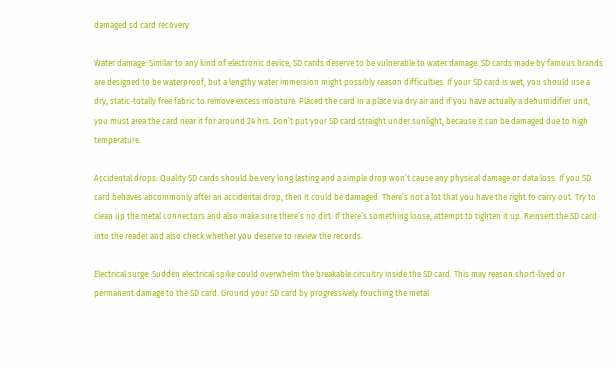damaged sd card recovery

Water damage: Similar to any kind of electronic device, SD cards deserve to be vulnerable to water damage. SD cards made by famous brands are designed to be waterproof, but a lengthy water immersion might possibly reason difficulties. If your SD card is wet, you should use a dry, static-totally free fabric to remove excess moisture. Placed the card in a place via dry air and if you have actually a dehumidifier unit, you must area the card near it for around 24 hrs. Don’t put your SD card straight under sunlight, because it can be damaged due to high temperature.

Accidental drops: Quality SD cards should be very long lasting and a simple drop won’t cause any physical damage or data loss. If you SD card behaves abcommonly after an accidental drop, then it could be damaged. There’s not a lot that you have the right to carry out. Try to clean up the metal connectors and also make sure there’s no dirt. If there’s something loose, attempt to tighten it up. Reinsert the SD card into the reader and also check whether you deserve to review the records.

Electrical surge: Sudden electrical spike could overwhelm the breakable circuitry inside the SD card. This may reason short-lived or permanent damage to the SD card. Ground your SD card by progressively touching the metal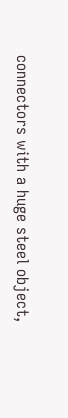connectors with a huge steel object,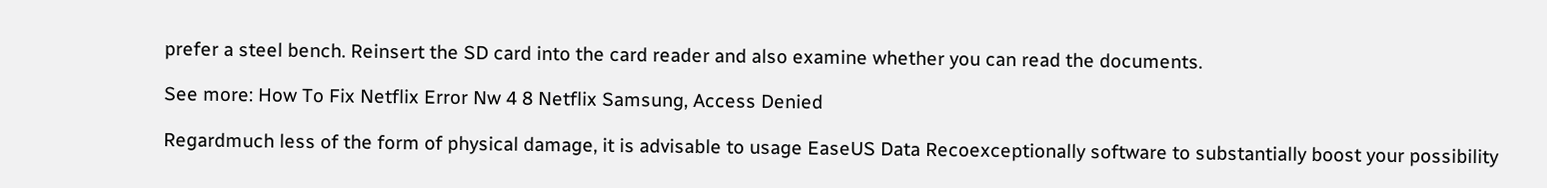prefer a steel bench. Reinsert the SD card into the card reader and also examine whether you can read the documents.

See more: How To Fix Netflix Error Nw 4 8 Netflix Samsung, Access Denied

Regardmuch less of the form of physical damage, it is advisable to usage EaseUS Data Recoexceptionally software to substantially boost your possibility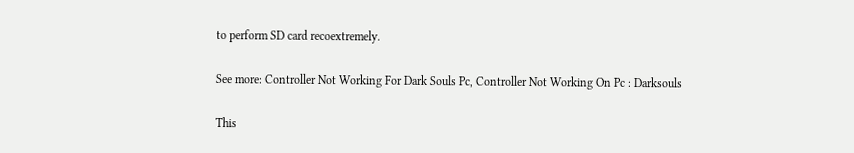to perform SD card recoextremely.

See more: Controller Not Working For Dark Souls Pc, Controller Not Working On Pc : Darksouls

This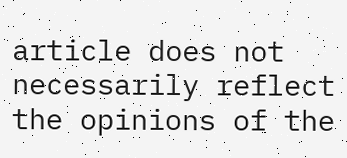article does not necessarily reflect the opinions of the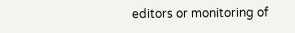editors or monitoring of